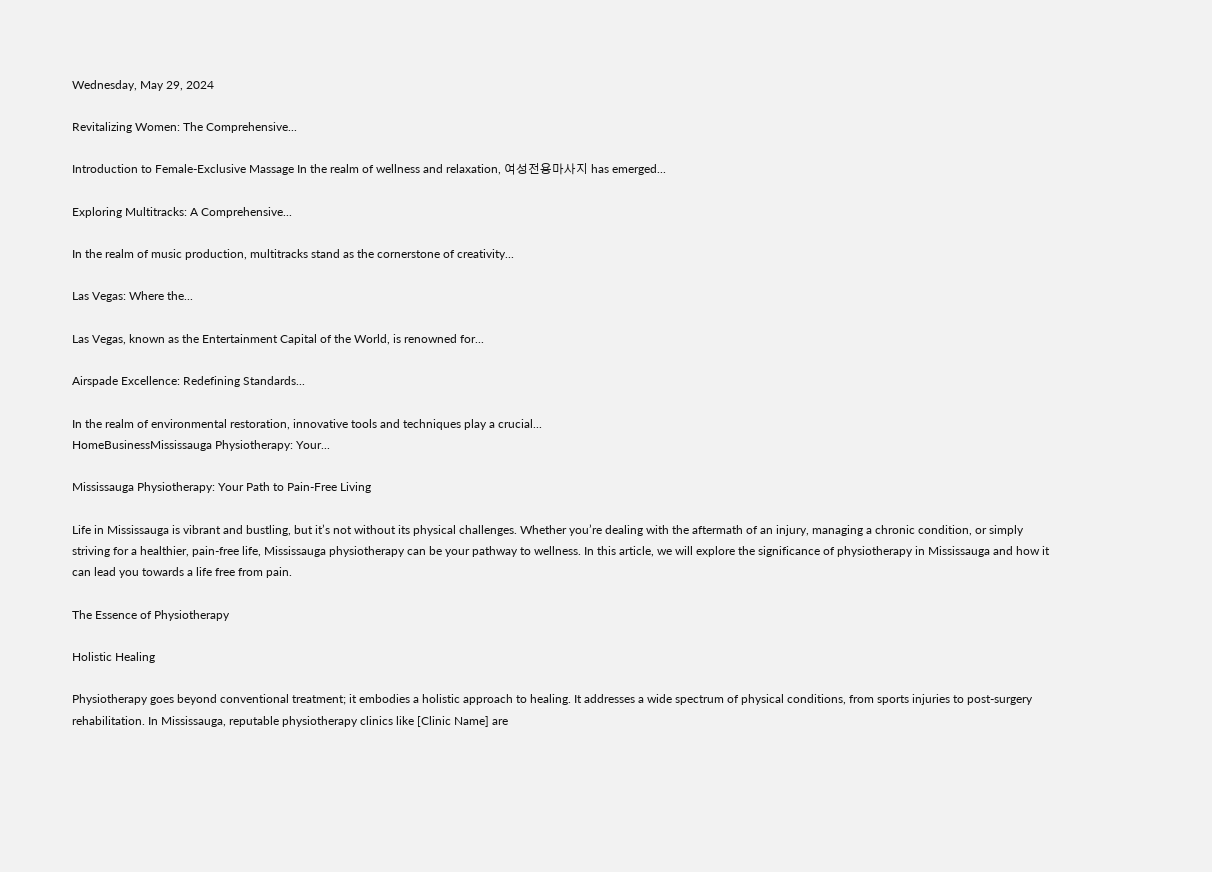Wednesday, May 29, 2024

Revitalizing Women: The Comprehensive...

Introduction to Female-Exclusive Massage In the realm of wellness and relaxation, 여성전용마사지 has emerged...

Exploring Multitracks: A Comprehensive...

In the realm of music production, multitracks stand as the cornerstone of creativity...

Las Vegas: Where the...

Las Vegas, known as the Entertainment Capital of the World, is renowned for...

Airspade Excellence: Redefining Standards...

In the realm of environmental restoration, innovative tools and techniques play a crucial...
HomeBusinessMississauga Physiotherapy: Your...

Mississauga Physiotherapy: Your Path to Pain-Free Living

Life in Mississauga is vibrant and bustling, but it’s not without its physical challenges. Whether you’re dealing with the aftermath of an injury, managing a chronic condition, or simply striving for a healthier, pain-free life, Mississauga physiotherapy can be your pathway to wellness. In this article, we will explore the significance of physiotherapy in Mississauga and how it can lead you towards a life free from pain.

The Essence of Physiotherapy

Holistic Healing

Physiotherapy goes beyond conventional treatment; it embodies a holistic approach to healing. It addresses a wide spectrum of physical conditions, from sports injuries to post-surgery rehabilitation. In Mississauga, reputable physiotherapy clinics like [Clinic Name] are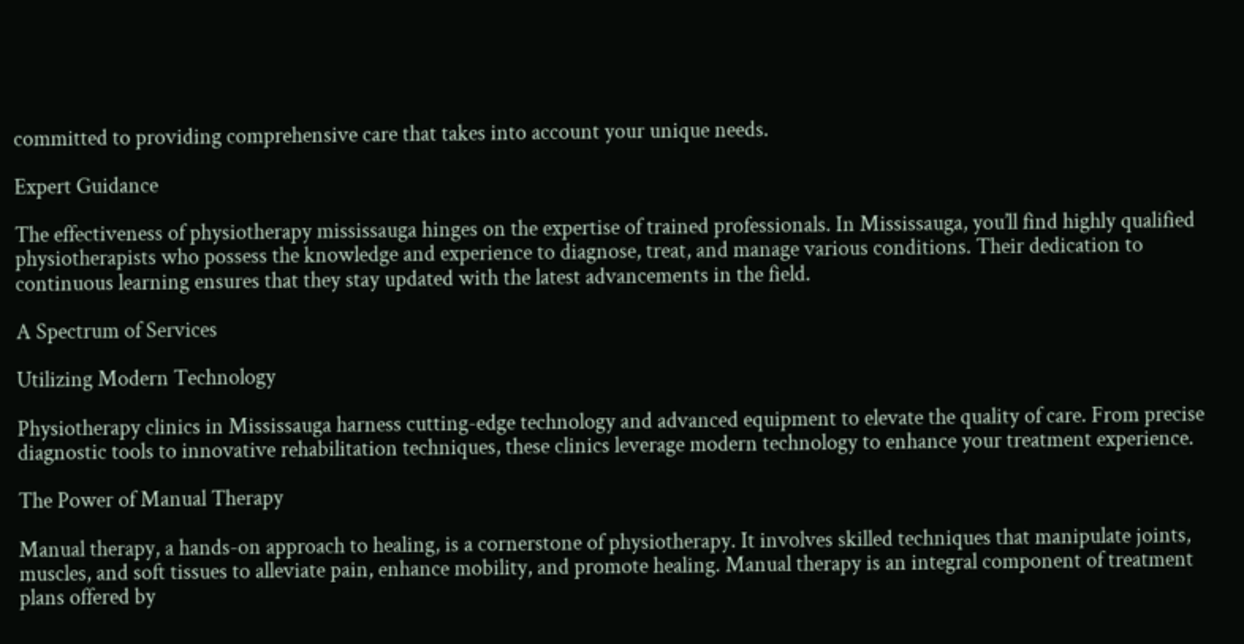committed to providing comprehensive care that takes into account your unique needs.

Expert Guidance

The effectiveness of physiotherapy mississauga hinges on the expertise of trained professionals. In Mississauga, you’ll find highly qualified physiotherapists who possess the knowledge and experience to diagnose, treat, and manage various conditions. Their dedication to continuous learning ensures that they stay updated with the latest advancements in the field.

A Spectrum of Services

Utilizing Modern Technology

Physiotherapy clinics in Mississauga harness cutting-edge technology and advanced equipment to elevate the quality of care. From precise diagnostic tools to innovative rehabilitation techniques, these clinics leverage modern technology to enhance your treatment experience.

The Power of Manual Therapy

Manual therapy, a hands-on approach to healing, is a cornerstone of physiotherapy. It involves skilled techniques that manipulate joints, muscles, and soft tissues to alleviate pain, enhance mobility, and promote healing. Manual therapy is an integral component of treatment plans offered by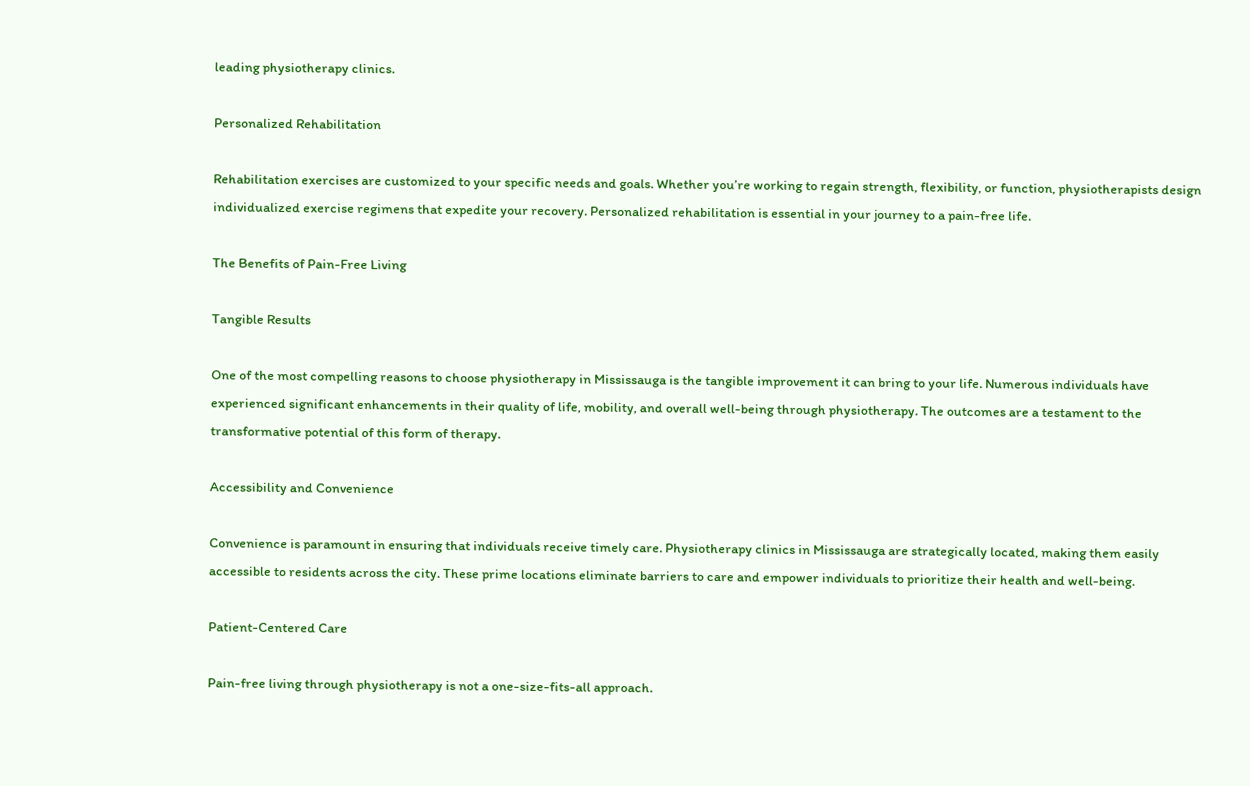leading physiotherapy clinics.

Personalized Rehabilitation

Rehabilitation exercises are customized to your specific needs and goals. Whether you’re working to regain strength, flexibility, or function, physiotherapists design individualized exercise regimens that expedite your recovery. Personalized rehabilitation is essential in your journey to a pain-free life.

The Benefits of Pain-Free Living

Tangible Results

One of the most compelling reasons to choose physiotherapy in Mississauga is the tangible improvement it can bring to your life. Numerous individuals have experienced significant enhancements in their quality of life, mobility, and overall well-being through physiotherapy. The outcomes are a testament to the transformative potential of this form of therapy.

Accessibility and Convenience

Convenience is paramount in ensuring that individuals receive timely care. Physiotherapy clinics in Mississauga are strategically located, making them easily accessible to residents across the city. These prime locations eliminate barriers to care and empower individuals to prioritize their health and well-being.

Patient-Centered Care

Pain-free living through physiotherapy is not a one-size-fits-all approach.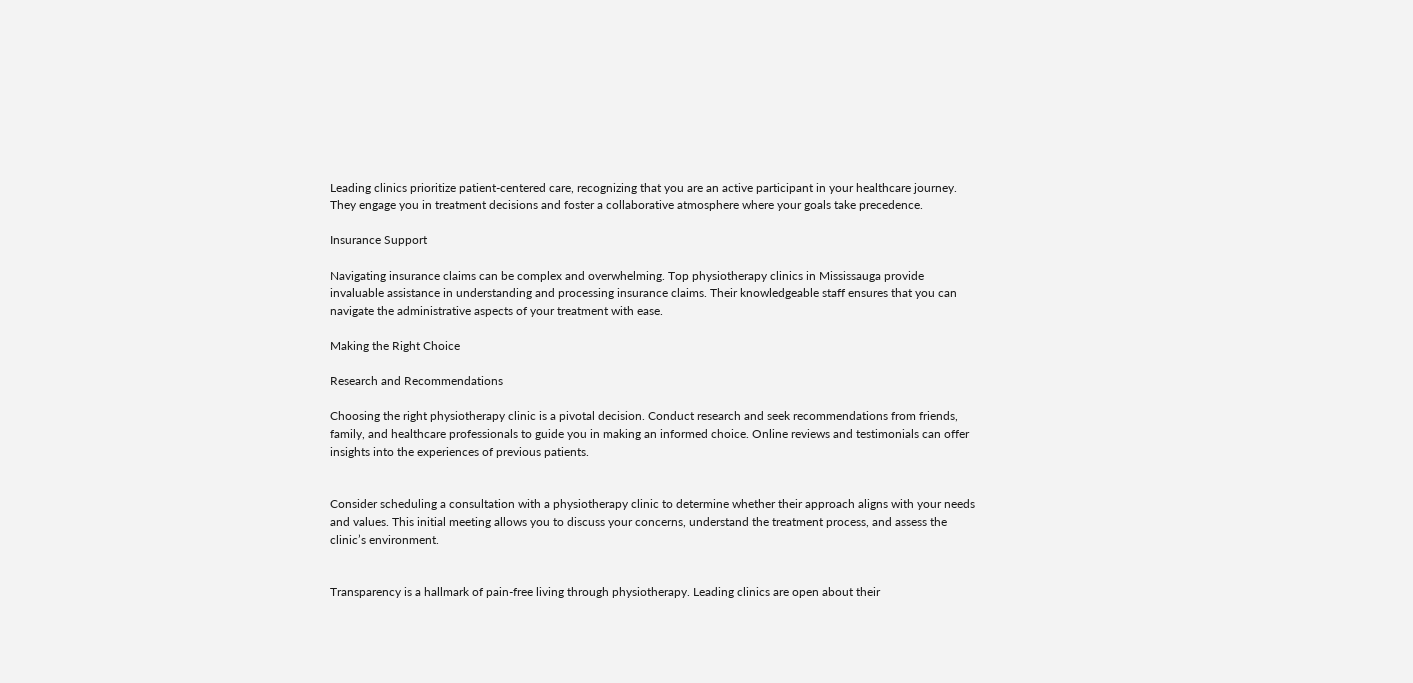Leading clinics prioritize patient-centered care, recognizing that you are an active participant in your healthcare journey. They engage you in treatment decisions and foster a collaborative atmosphere where your goals take precedence.

Insurance Support

Navigating insurance claims can be complex and overwhelming. Top physiotherapy clinics in Mississauga provide invaluable assistance in understanding and processing insurance claims. Their knowledgeable staff ensures that you can navigate the administrative aspects of your treatment with ease.

Making the Right Choice

Research and Recommendations

Choosing the right physiotherapy clinic is a pivotal decision. Conduct research and seek recommendations from friends, family, and healthcare professionals to guide you in making an informed choice. Online reviews and testimonials can offer insights into the experiences of previous patients.


Consider scheduling a consultation with a physiotherapy clinic to determine whether their approach aligns with your needs and values. This initial meeting allows you to discuss your concerns, understand the treatment process, and assess the clinic’s environment.


Transparency is a hallmark of pain-free living through physiotherapy. Leading clinics are open about their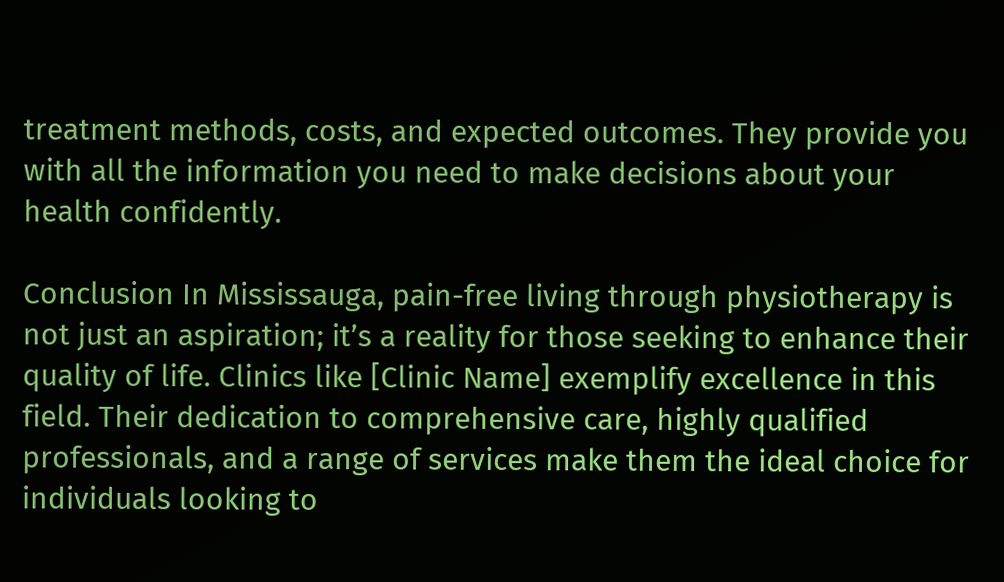treatment methods, costs, and expected outcomes. They provide you with all the information you need to make decisions about your health confidently.

Conclusion In Mississauga, pain-free living through physiotherapy is not just an aspiration; it’s a reality for those seeking to enhance their quality of life. Clinics like [Clinic Name] exemplify excellence in this field. Their dedication to comprehensive care, highly qualified professionals, and a range of services make them the ideal choice for individuals looking to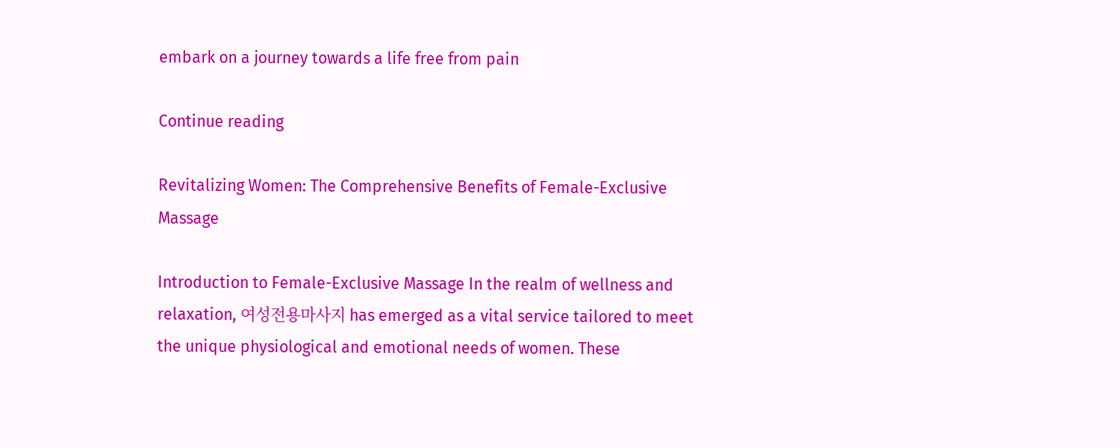embark on a journey towards a life free from pain

Continue reading

Revitalizing Women: The Comprehensive Benefits of Female-Exclusive Massage

Introduction to Female-Exclusive Massage In the realm of wellness and relaxation, 여성전용마사지 has emerged as a vital service tailored to meet the unique physiological and emotional needs of women. These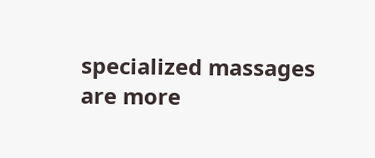specialized massages are more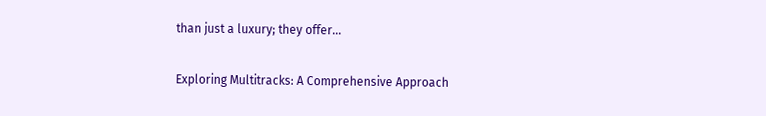than just a luxury; they offer...

Exploring Multitracks: A Comprehensive Approach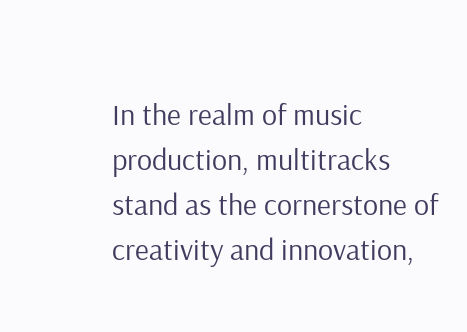In the realm of music production, multitracks stand as the cornerstone of creativity and innovation,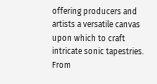offering producers and artists a versatile canvas upon which to craft intricate sonic tapestries. From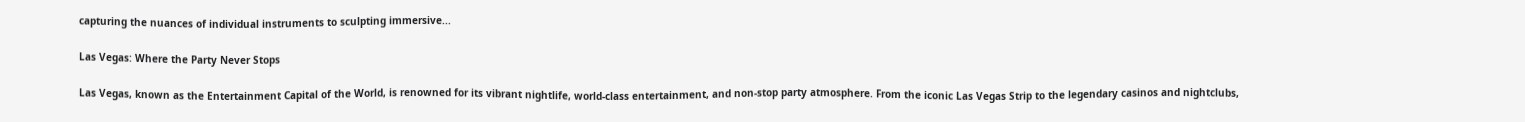capturing the nuances of individual instruments to sculpting immersive...

Las Vegas: Where the Party Never Stops

Las Vegas, known as the Entertainment Capital of the World, is renowned for its vibrant nightlife, world-class entertainment, and non-stop party atmosphere. From the iconic Las Vegas Strip to the legendary casinos and nightclubs,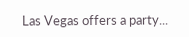Las Vegas offers a party...